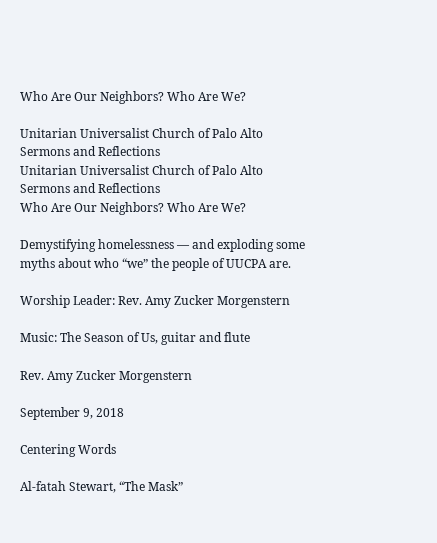Who Are Our Neighbors? Who Are We?

Unitarian Universalist Church of Palo Alto Sermons and Reflections
Unitarian Universalist Church of Palo Alto Sermons and Reflections
Who Are Our Neighbors? Who Are We?

Demystifying homelessness — and exploding some myths about who “we” the people of UUCPA are.

Worship Leader: Rev. Amy Zucker Morgenstern

Music: The Season of Us, guitar and flute

Rev. Amy Zucker Morgenstern

September 9, 2018

Centering Words

Al-fatah Stewart, “The Mask”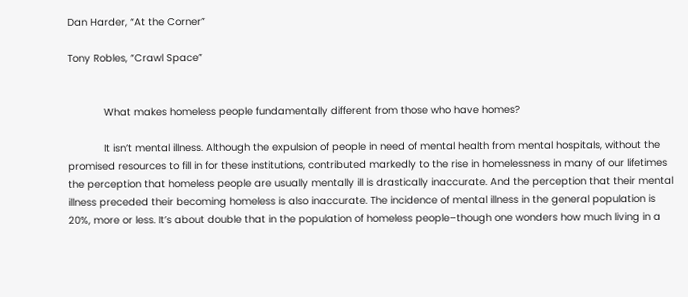Dan Harder, “At the Corner”

Tony Robles, “Crawl Space”


            What makes homeless people fundamentally different from those who have homes?

            It isn’t mental illness. Although the expulsion of people in need of mental health from mental hospitals, without the promised resources to fill in for these institutions, contributed markedly to the rise in homelessness in many of our lifetimes the perception that homeless people are usually mentally ill is drastically inaccurate. And the perception that their mental illness preceded their becoming homeless is also inaccurate. The incidence of mental illness in the general population is 20%, more or less. It’s about double that in the population of homeless people–though one wonders how much living in a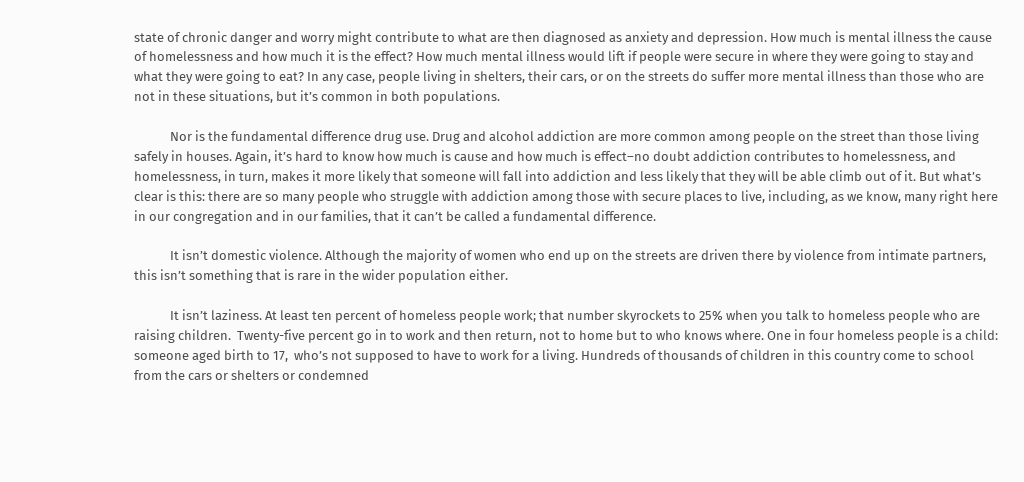state of chronic danger and worry might contribute to what are then diagnosed as anxiety and depression. How much is mental illness the cause of homelessness and how much it is the effect? How much mental illness would lift if people were secure in where they were going to stay and what they were going to eat? In any case, people living in shelters, their cars, or on the streets do suffer more mental illness than those who are not in these situations, but it’s common in both populations.

            Nor is the fundamental difference drug use. Drug and alcohol addiction are more common among people on the street than those living safely in houses. Again, it’s hard to know how much is cause and how much is effect–no doubt addiction contributes to homelessness, and homelessness, in turn, makes it more likely that someone will fall into addiction and less likely that they will be able climb out of it. But what’s clear is this: there are so many people who struggle with addiction among those with secure places to live, including, as we know, many right here in our congregation and in our families, that it can’t be called a fundamental difference.

            It isn’t domestic violence. Although the majority of women who end up on the streets are driven there by violence from intimate partners, this isn’t something that is rare in the wider population either.

            It isn’t laziness. At least ten percent of homeless people work; that number skyrockets to 25% when you talk to homeless people who are raising children.  Twenty-five percent go in to work and then return, not to home but to who knows where. One in four homeless people is a child: someone aged birth to 17,  who’s not supposed to have to work for a living. Hundreds of thousands of children in this country come to school from the cars or shelters or condemned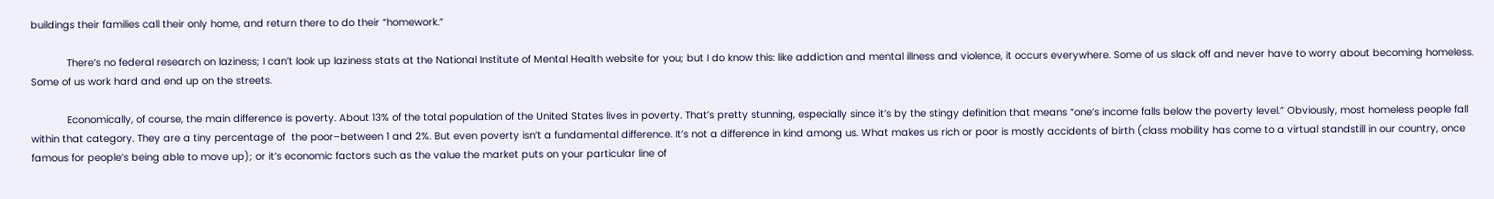buildings their families call their only home, and return there to do their “homework.”

            There’s no federal research on laziness; I can’t look up laziness stats at the National Institute of Mental Health website for you; but I do know this: like addiction and mental illness and violence, it occurs everywhere. Some of us slack off and never have to worry about becoming homeless. Some of us work hard and end up on the streets.

            Economically, of course, the main difference is poverty. About 13% of the total population of the United States lives in poverty. That’s pretty stunning, especially since it’s by the stingy definition that means “one’s income falls below the poverty level.” Obviously, most homeless people fall within that category. They are a tiny percentage of  the poor–between 1 and 2%. But even poverty isn’t a fundamental difference. It’s not a difference in kind among us. What makes us rich or poor is mostly accidents of birth (class mobility has come to a virtual standstill in our country, once famous for people’s being able to move up); or it’s economic factors such as the value the market puts on your particular line of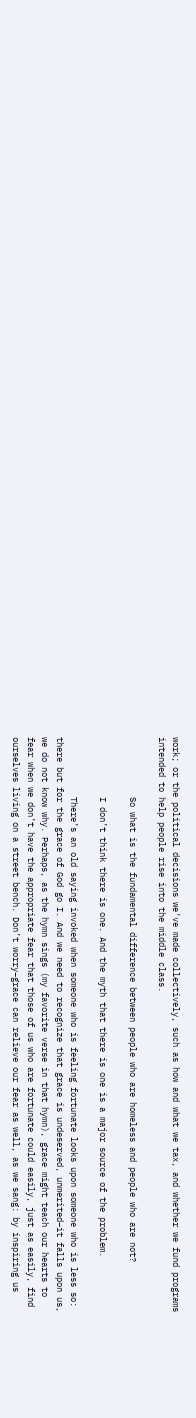work; or the political decisions we’ve made collectively, such as how and what we tax, and whether we fund programs intended to help people rise into the middle class.

            So what is the fundamental difference between people who are homeless and people who are not?

            I don’t think there is one. And the myth that there is one is a major source of the problem.

            There’s an old saying invoked when someone who is feeling fortunate looks upon someone who is less so: there but for the grace of God go I. And we need to recognize that grace is undeserved, unmerited–it falls upon us, we do not know why. Perhaps, as the hymn sings (my favorite verse in that hymn), grace might teach our hearts to fear when we don’t have the appropriate fear that those of us who are fortunate could easily, just as easily, find ourselves living on a street bench. Don’t worry–grace can relieve our fear as well, as we sang: by inspiring us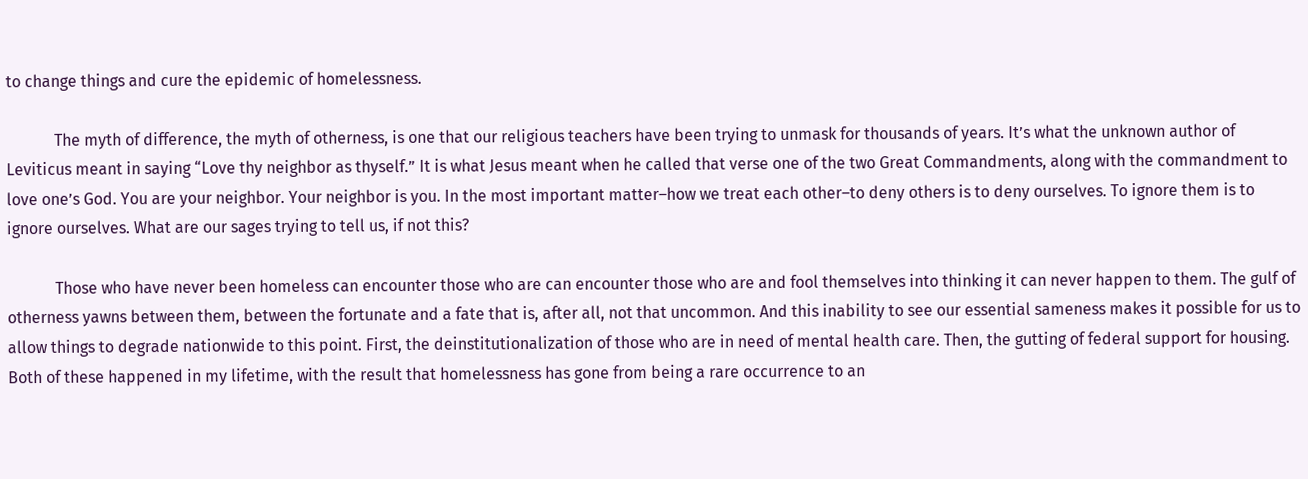to change things and cure the epidemic of homelessness.

            The myth of difference, the myth of otherness, is one that our religious teachers have been trying to unmask for thousands of years. It’s what the unknown author of Leviticus meant in saying “Love thy neighbor as thyself.” It is what Jesus meant when he called that verse one of the two Great Commandments, along with the commandment to love one’s God. You are your neighbor. Your neighbor is you. In the most important matter–how we treat each other–to deny others is to deny ourselves. To ignore them is to ignore ourselves. What are our sages trying to tell us, if not this?

            Those who have never been homeless can encounter those who are can encounter those who are and fool themselves into thinking it can never happen to them. The gulf of otherness yawns between them, between the fortunate and a fate that is, after all, not that uncommon. And this inability to see our essential sameness makes it possible for us to allow things to degrade nationwide to this point. First, the deinstitutionalization of those who are in need of mental health care. Then, the gutting of federal support for housing. Both of these happened in my lifetime, with the result that homelessness has gone from being a rare occurrence to an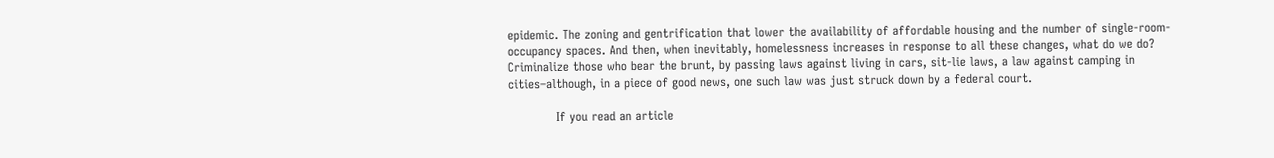epidemic. The zoning and gentrification that lower the availability of affordable housing and the number of single-room-occupancy spaces. And then, when inevitably, homelessness increases in response to all these changes, what do we do? Criminalize those who bear the brunt, by passing laws against living in cars, sit-lie laws, a law against camping in cities–although, in a piece of good news, one such law was just struck down by a federal court.

            If you read an article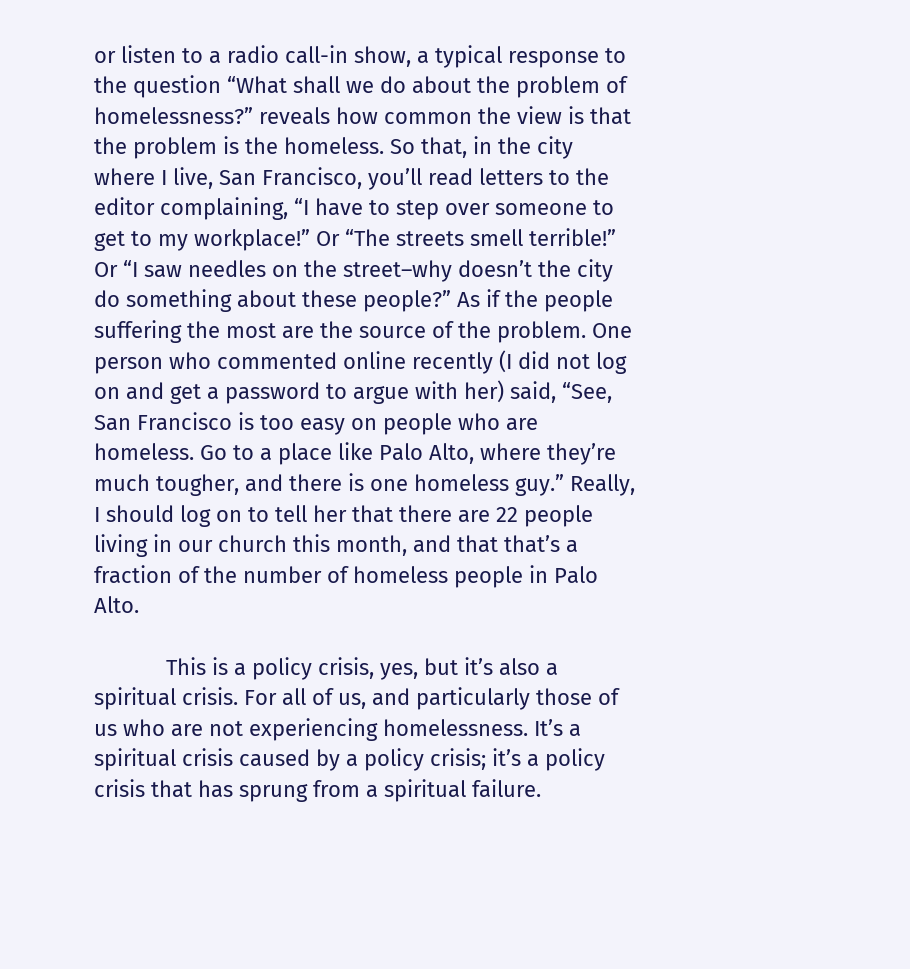or listen to a radio call-in show, a typical response to the question “What shall we do about the problem of homelessness?” reveals how common the view is that the problem is the homeless. So that, in the city where I live, San Francisco, you’ll read letters to the editor complaining, “I have to step over someone to get to my workplace!” Or “The streets smell terrible!” Or “I saw needles on the street–why doesn’t the city do something about these people?” As if the people suffering the most are the source of the problem. One person who commented online recently (I did not log on and get a password to argue with her) said, “See, San Francisco is too easy on people who are homeless. Go to a place like Palo Alto, where they’re much tougher, and there is one homeless guy.” Really, I should log on to tell her that there are 22 people living in our church this month, and that that’s a fraction of the number of homeless people in Palo Alto.

            This is a policy crisis, yes, but it’s also a spiritual crisis. For all of us, and particularly those of us who are not experiencing homelessness. It’s a spiritual crisis caused by a policy crisis; it’s a policy crisis that has sprung from a spiritual failure.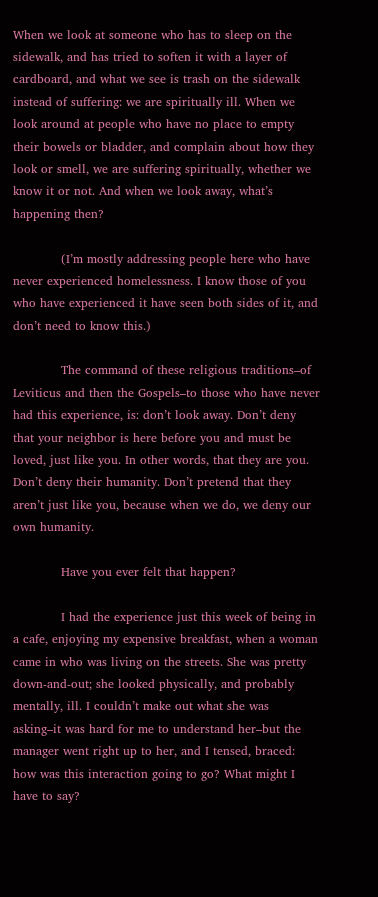When we look at someone who has to sleep on the sidewalk, and has tried to soften it with a layer of cardboard, and what we see is trash on the sidewalk instead of suffering: we are spiritually ill. When we look around at people who have no place to empty their bowels or bladder, and complain about how they look or smell, we are suffering spiritually, whether we know it or not. And when we look away, what’s happening then?

            (I’m mostly addressing people here who have never experienced homelessness. I know those of you who have experienced it have seen both sides of it, and don’t need to know this.)

            The command of these religious traditions–of Leviticus and then the Gospels–to those who have never had this experience, is: don’t look away. Don’t deny that your neighbor is here before you and must be loved, just like you. In other words, that they are you. Don’t deny their humanity. Don’t pretend that they aren’t just like you, because when we do, we deny our own humanity.

            Have you ever felt that happen?

            I had the experience just this week of being in a cafe, enjoying my expensive breakfast, when a woman came in who was living on the streets. She was pretty down-and-out; she looked physically, and probably mentally, ill. I couldn’t make out what she was asking–it was hard for me to understand her–but the manager went right up to her, and I tensed, braced: how was this interaction going to go? What might I have to say?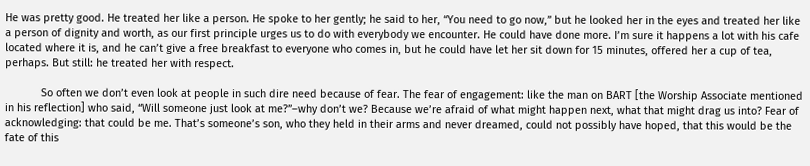He was pretty good. He treated her like a person. He spoke to her gently; he said to her, “You need to go now,” but he looked her in the eyes and treated her like a person of dignity and worth, as our first principle urges us to do with everybody we encounter. He could have done more. I’m sure it happens a lot with his cafe located where it is, and he can’t give a free breakfast to everyone who comes in, but he could have let her sit down for 15 minutes, offered her a cup of tea, perhaps. But still: he treated her with respect.

            So often we don’t even look at people in such dire need because of fear. The fear of engagement: like the man on BART [the Worship Associate mentioned in his reflection] who said, “Will someone just look at me?”–why don’t we? Because we’re afraid of what might happen next, what that might drag us into? Fear of acknowledging: that could be me. That’s someone’s son, who they held in their arms and never dreamed, could not possibly have hoped, that this would be the fate of this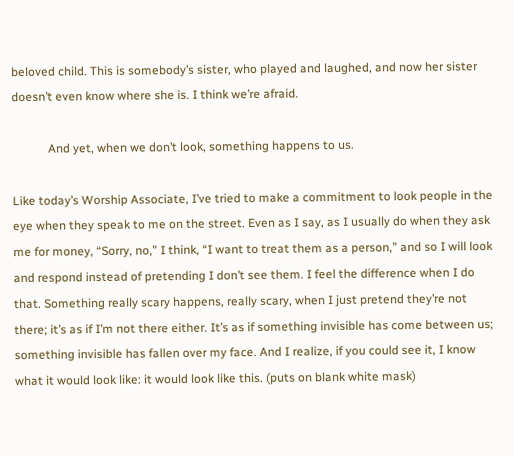beloved child. This is somebody’s sister, who played and laughed, and now her sister doesn’t even know where she is. I think we’re afraid.

            And yet, when we don’t look, something happens to us.

Like today’s Worship Associate, I’ve tried to make a commitment to look people in the eye when they speak to me on the street. Even as I say, as I usually do when they ask me for money, “Sorry, no,” I think, “I want to treat them as a person,” and so I will look and respond instead of pretending I don’t see them. I feel the difference when I do that. Something really scary happens, really scary, when I just pretend they’re not there; it’s as if I’m not there either. It’s as if something invisible has come between us; something invisible has fallen over my face. And I realize, if you could see it, I know what it would look like: it would look like this. (puts on blank white mask)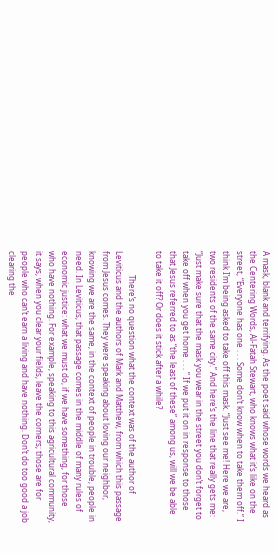A mask, blank and terrifying. As the poet said whose words we heard as the Centering Words, Al-Fatah Stewart, who knows what it’s like on the street, “Everyone has one . . . Some don’t know when to take them off.” I think I’m being asked to take off this mask. “Just see me! Here we are, two residents of the same city.” And here’s the line that really gets me: “Just make sure that the mask you wear in the street you don’t forget to take off when you get home . . . ” If we put it on in response to those that Jesus referred to as “the least of these” among us, will we be able to take it off? Or does it stick after a while?

            There’s no question what the context was of the author of Leviticus and the authors of Mark and Matthew, from which this passage from Jesus comes. They were speaking about loving our neighbor, knowing we are the same, in the context of people in trouble, people in need. In Leviticus, that passage comes in the middle of many rules of economic justice: what we must do, if we have something, for those who have nothing. For example, speaking to this agricultural community, it says, when you clear your fields, leave the corners; those are for people who can’t earn a living and have nothing. Don’t do too good a job clearing the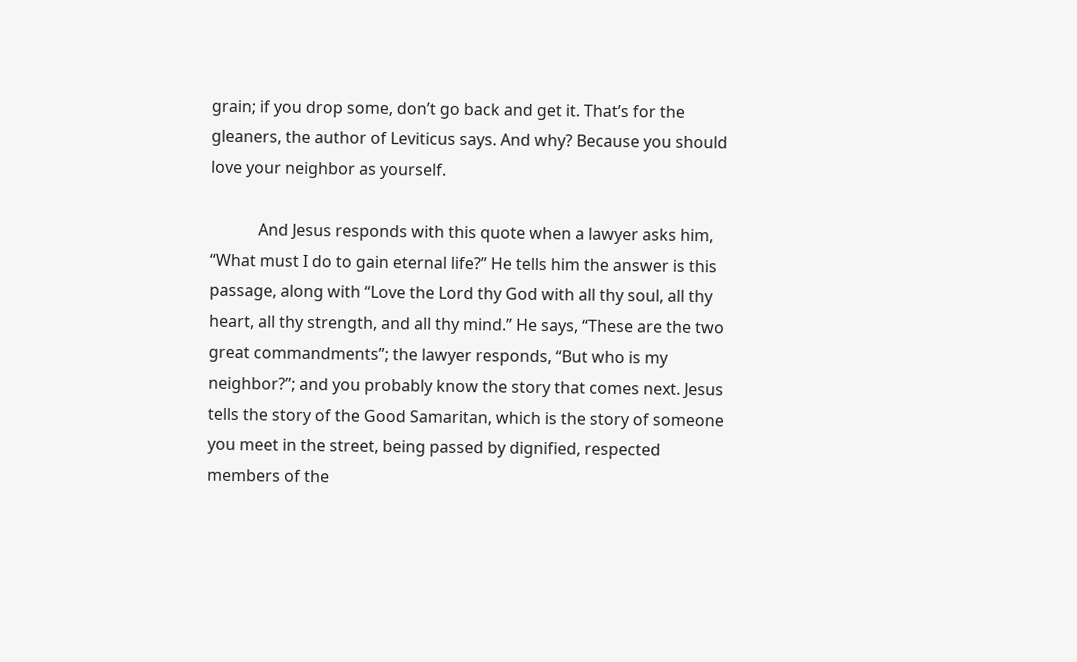grain; if you drop some, don’t go back and get it. That’s for the gleaners, the author of Leviticus says. And why? Because you should love your neighbor as yourself.

            And Jesus responds with this quote when a lawyer asks him, “What must I do to gain eternal life?” He tells him the answer is this passage, along with “Love the Lord thy God with all thy soul, all thy heart, all thy strength, and all thy mind.” He says, “These are the two great commandments”; the lawyer responds, “But who is my neighbor?”; and you probably know the story that comes next. Jesus tells the story of the Good Samaritan, which is the story of someone you meet in the street, being passed by dignified, respected members of the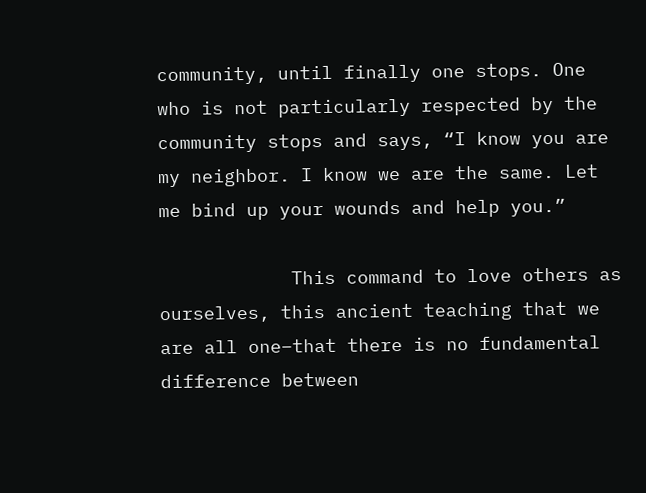community, until finally one stops. One who is not particularly respected by the community stops and says, “I know you are my neighbor. I know we are the same. Let me bind up your wounds and help you.”

            This command to love others as ourselves, this ancient teaching that we are all one–that there is no fundamental difference between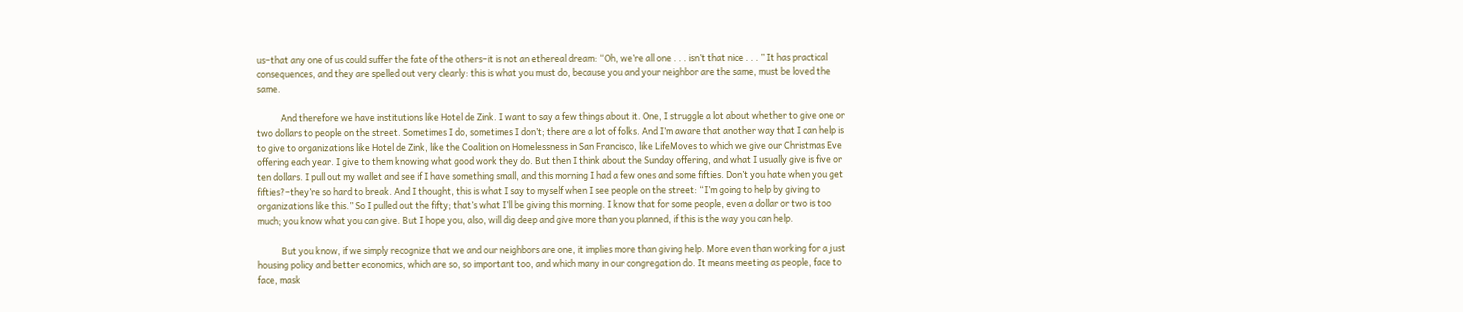us–that any one of us could suffer the fate of the others–it is not an ethereal dream: “Oh, we’re all one . . . isn’t that nice . . . ” It has practical consequences, and they are spelled out very clearly: this is what you must do, because you and your neighbor are the same, must be loved the same.

            And therefore we have institutions like Hotel de Zink. I want to say a few things about it. One, I struggle a lot about whether to give one or two dollars to people on the street. Sometimes I do, sometimes I don’t; there are a lot of folks. And I’m aware that another way that I can help is to give to organizations like Hotel de Zink, like the Coalition on Homelessness in San Francisco, like LifeMoves to which we give our Christmas Eve offering each year. I give to them knowing what good work they do. But then I think about the Sunday offering, and what I usually give is five or ten dollars. I pull out my wallet and see if I have something small, and this morning I had a few ones and some fifties. Don’t you hate when you get fifties?–they’re so hard to break. And I thought, this is what I say to myself when I see people on the street: “I’m going to help by giving to organizations like this.” So I pulled out the fifty; that’s what I’ll be giving this morning. I know that for some people, even a dollar or two is too much; you know what you can give. But I hope you, also, will dig deep and give more than you planned, if this is the way you can help.

            But you know, if we simply recognize that we and our neighbors are one, it implies more than giving help. More even than working for a just housing policy and better economics, which are so, so important too, and which many in our congregation do. It means meeting as people, face to face, mask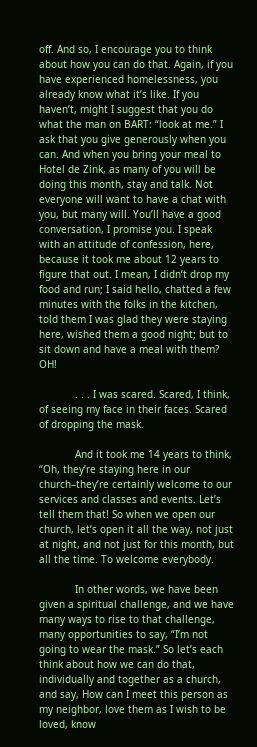off. And so, I encourage you to think about how you can do that. Again, if you have experienced homelessness, you already know what it’s like. If you haven’t, might I suggest that you do what the man on BART: “look at me.” I ask that you give generously when you can. And when you bring your meal to Hotel de Zink, as many of you will be doing this month, stay and talk. Not everyone will want to have a chat with you, but many will. You’ll have a good conversation, I promise you. I speak with an attitude of confession, here, because it took me about 12 years to figure that out. I mean, I didn’t drop my food and run; I said hello, chatted a few minutes with the folks in the kitchen, told them I was glad they were staying here, wished them a good night; but to sit down and have a meal with them? OH!

            . . . I was scared. Scared, I think, of seeing my face in their faces. Scared of dropping the mask.

            And it took me 14 years to think, “Oh, they’re staying here in our church–they’re certainly welcome to our services and classes and events. Let’s tell them that! So when we open our church, let’s open it all the way, not just at night, and not just for this month, but all the time. To welcome everybody.

            In other words, we have been given a spiritual challenge, and we have many ways to rise to that challenge, many opportunities to say, “I’m not going to wear the mask.” So let’s each think about how we can do that, individually and together as a church, and say, How can I meet this person as my neighbor, love them as I wish to be loved, know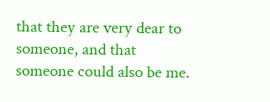that they are very dear to someone, and that someone could also be me.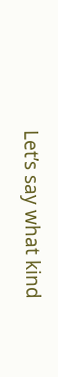Let’s say what kind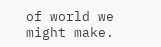of world we might make.